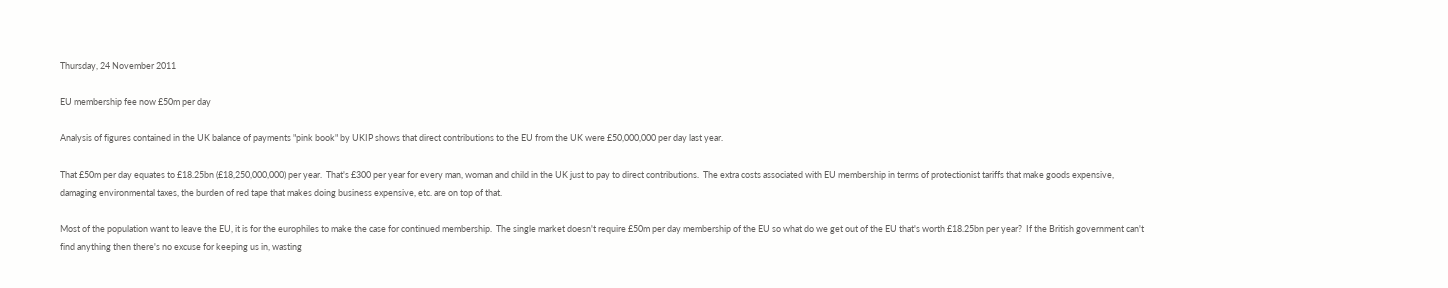Thursday, 24 November 2011

EU membership fee now £50m per day

Analysis of figures contained in the UK balance of payments "pink book" by UKIP shows that direct contributions to the EU from the UK were £50,000,000 per day last year.

That £50m per day equates to £18.25bn (£18,250,000,000) per year.  That's £300 per year for every man, woman and child in the UK just to pay to direct contributions.  The extra costs associated with EU membership in terms of protectionist tariffs that make goods expensive, damaging environmental taxes, the burden of red tape that makes doing business expensive, etc. are on top of that.

Most of the population want to leave the EU, it is for the europhiles to make the case for continued membership.  The single market doesn't require £50m per day membership of the EU so what do we get out of the EU that's worth £18.25bn per year?  If the British government can't find anything then there's no excuse for keeping us in, wasting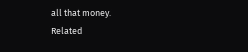all that money.
Related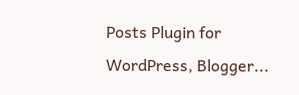Posts Plugin for WordPress, Blogger...